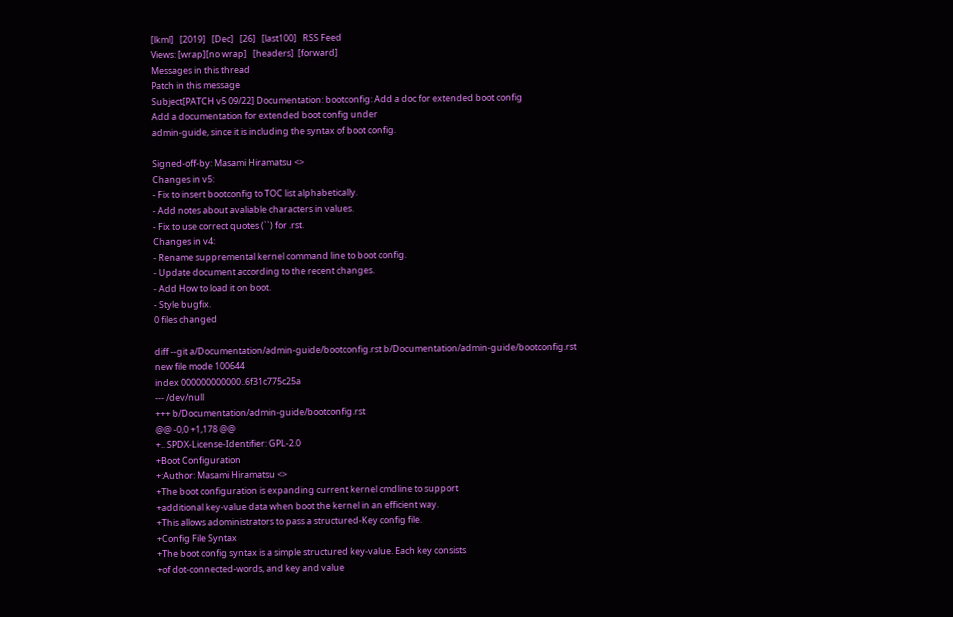[lkml]   [2019]   [Dec]   [26]   [last100]   RSS Feed
Views: [wrap][no wrap]   [headers]  [forward]
Messages in this thread
Patch in this message
Subject[PATCH v5 09/22] Documentation: bootconfig: Add a doc for extended boot config
Add a documentation for extended boot config under
admin-guide, since it is including the syntax of boot config.

Signed-off-by: Masami Hiramatsu <>
Changes in v5:
- Fix to insert bootconfig to TOC list alphabetically.
- Add notes about avaliable characters in values.
- Fix to use correct quotes (``) for .rst.
Changes in v4:
- Rename suppremental kernel command line to boot config.
- Update document according to the recent changes.
- Add How to load it on boot.
- Style bugfix.
0 files changed

diff --git a/Documentation/admin-guide/bootconfig.rst b/Documentation/admin-guide/bootconfig.rst
new file mode 100644
index 000000000000..6f31c775c25a
--- /dev/null
+++ b/Documentation/admin-guide/bootconfig.rst
@@ -0,0 +1,178 @@
+.. SPDX-License-Identifier: GPL-2.0
+Boot Configuration
+:Author: Masami Hiramatsu <>
+The boot configuration is expanding current kernel cmdline to support
+additional key-value data when boot the kernel in an efficient way.
+This allows adoministrators to pass a structured-Key config file.
+Config File Syntax
+The boot config syntax is a simple structured key-value. Each key consists
+of dot-connected-words, and key and value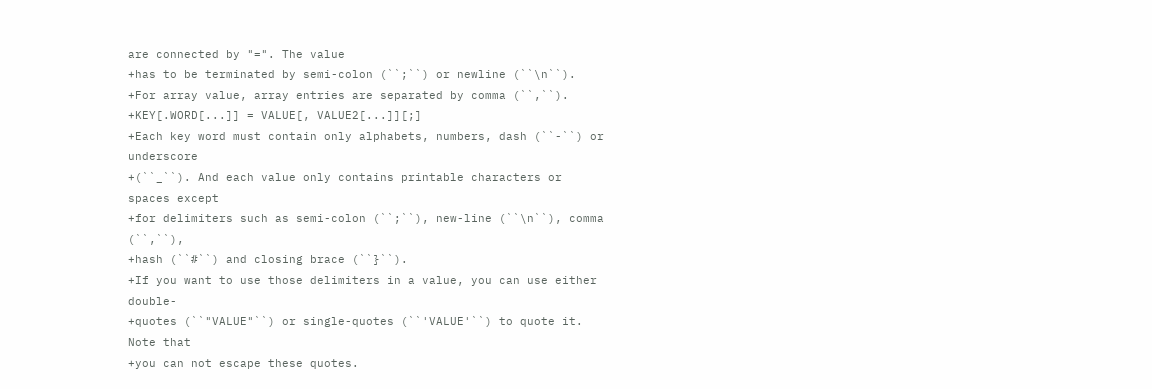are connected by "=". The value
+has to be terminated by semi-colon (``;``) or newline (``\n``).
+For array value, array entries are separated by comma (``,``).
+KEY[.WORD[...]] = VALUE[, VALUE2[...]][;]
+Each key word must contain only alphabets, numbers, dash (``-``) or underscore
+(``_``). And each value only contains printable characters or spaces except
+for delimiters such as semi-colon (``;``), new-line (``\n``), comma (``,``),
+hash (``#``) and closing brace (``}``).
+If you want to use those delimiters in a value, you can use either double-
+quotes (``"VALUE"``) or single-quotes (``'VALUE'``) to quote it. Note that
+you can not escape these quotes.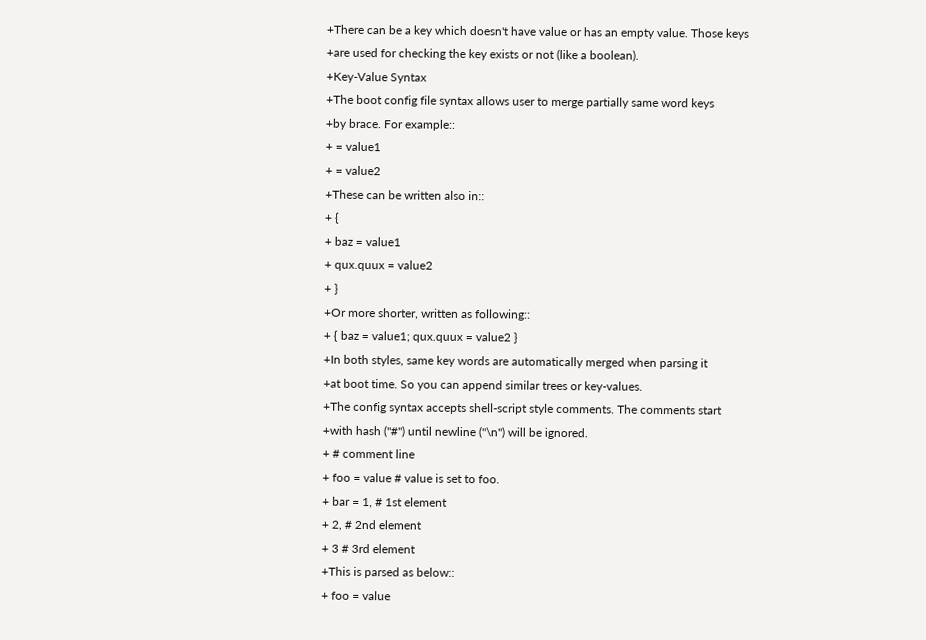+There can be a key which doesn't have value or has an empty value. Those keys
+are used for checking the key exists or not (like a boolean).
+Key-Value Syntax
+The boot config file syntax allows user to merge partially same word keys
+by brace. For example::
+ = value1
+ = value2
+These can be written also in::
+ {
+ baz = value1
+ qux.quux = value2
+ }
+Or more shorter, written as following::
+ { baz = value1; qux.quux = value2 }
+In both styles, same key words are automatically merged when parsing it
+at boot time. So you can append similar trees or key-values.
+The config syntax accepts shell-script style comments. The comments start
+with hash ("#") until newline ("\n") will be ignored.
+ # comment line
+ foo = value # value is set to foo.
+ bar = 1, # 1st element
+ 2, # 2nd element
+ 3 # 3rd element
+This is parsed as below::
+ foo = value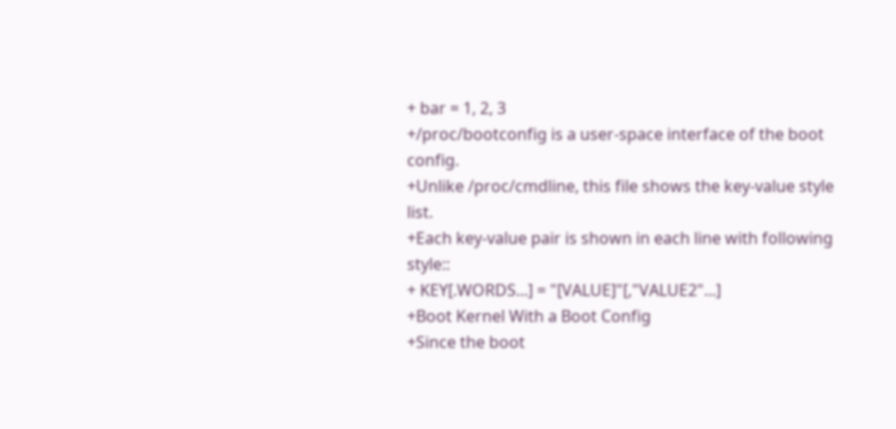+ bar = 1, 2, 3
+/proc/bootconfig is a user-space interface of the boot config.
+Unlike /proc/cmdline, this file shows the key-value style list.
+Each key-value pair is shown in each line with following style::
+ KEY[.WORDS...] = "[VALUE]"[,"VALUE2"...]
+Boot Kernel With a Boot Config
+Since the boot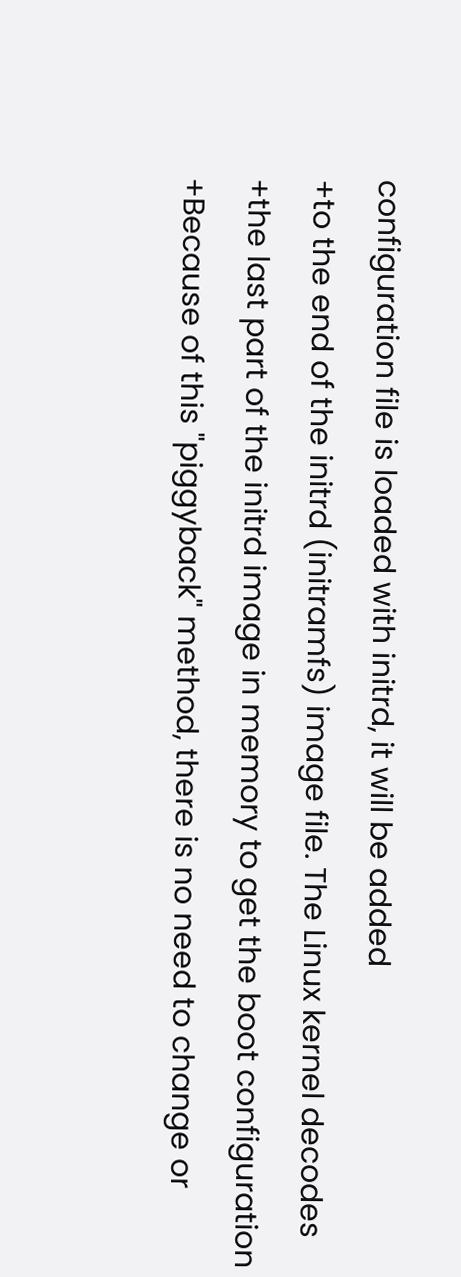configuration file is loaded with initrd, it will be added
+to the end of the initrd (initramfs) image file. The Linux kernel decodes
+the last part of the initrd image in memory to get the boot configuration
+Because of this "piggyback" method, there is no need to change or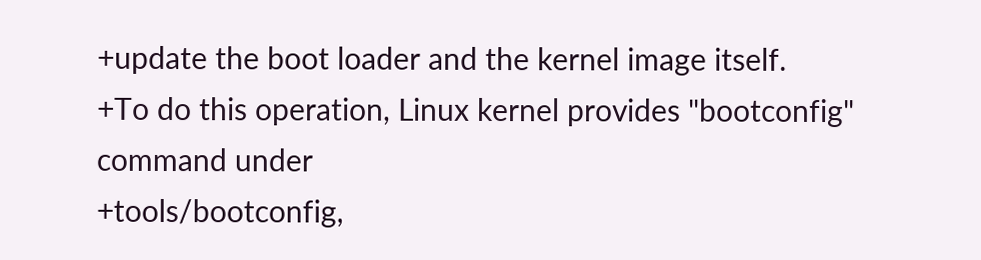+update the boot loader and the kernel image itself.
+To do this operation, Linux kernel provides "bootconfig" command under
+tools/bootconfig,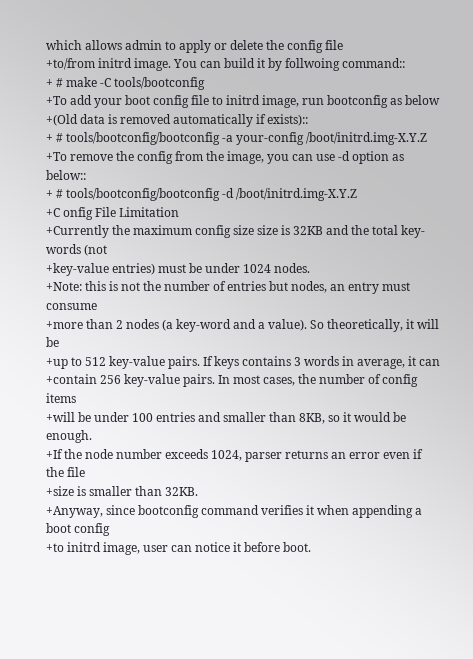which allows admin to apply or delete the config file
+to/from initrd image. You can build it by follwoing command::
+ # make -C tools/bootconfig
+To add your boot config file to initrd image, run bootconfig as below
+(Old data is removed automatically if exists)::
+ # tools/bootconfig/bootconfig -a your-config /boot/initrd.img-X.Y.Z
+To remove the config from the image, you can use -d option as below::
+ # tools/bootconfig/bootconfig -d /boot/initrd.img-X.Y.Z
+C onfig File Limitation
+Currently the maximum config size size is 32KB and the total key-words (not
+key-value entries) must be under 1024 nodes.
+Note: this is not the number of entries but nodes, an entry must consume
+more than 2 nodes (a key-word and a value). So theoretically, it will be
+up to 512 key-value pairs. If keys contains 3 words in average, it can
+contain 256 key-value pairs. In most cases, the number of config items
+will be under 100 entries and smaller than 8KB, so it would be enough.
+If the node number exceeds 1024, parser returns an error even if the file
+size is smaller than 32KB.
+Anyway, since bootconfig command verifies it when appending a boot config
+to initrd image, user can notice it before boot.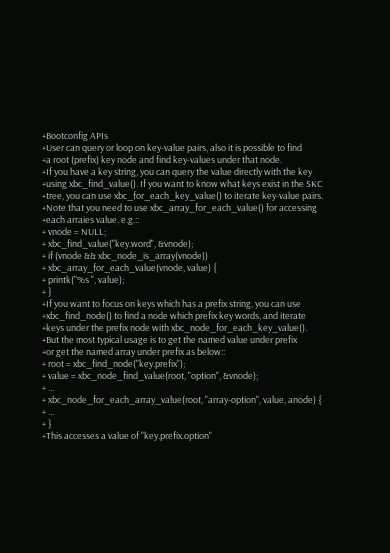+Bootconfig APIs
+User can query or loop on key-value pairs, also it is possible to find
+a root (prefix) key node and find key-values under that node.
+If you have a key string, you can query the value directly with the key
+using xbc_find_value(). If you want to know what keys exist in the SKC
+tree, you can use xbc_for_each_key_value() to iterate key-value pairs.
+Note that you need to use xbc_array_for_each_value() for accessing
+each arraies value, e.g.::
+ vnode = NULL;
+ xbc_find_value("key.word", &vnode);
+ if (vnode && xbc_node_is_array(vnode))
+ xbc_array_for_each_value(vnode, value) {
+ printk("%s ", value);
+ }
+If you want to focus on keys which has a prefix string, you can use
+xbc_find_node() to find a node which prefix key words, and iterate
+keys under the prefix node with xbc_node_for_each_key_value().
+But the most typical usage is to get the named value under prefix
+or get the named array under prefix as below::
+ root = xbc_find_node("key.prefix");
+ value = xbc_node_find_value(root, "option", &vnode);
+ ...
+ xbc_node_for_each_array_value(root, "array-option", value, anode) {
+ ...
+ }
+This accesses a value of "key.prefix.option"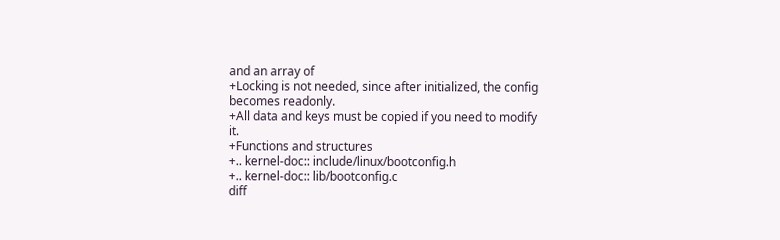and an array of
+Locking is not needed, since after initialized, the config becomes readonly.
+All data and keys must be copied if you need to modify it.
+Functions and structures
+.. kernel-doc:: include/linux/bootconfig.h
+.. kernel-doc:: lib/bootconfig.c
diff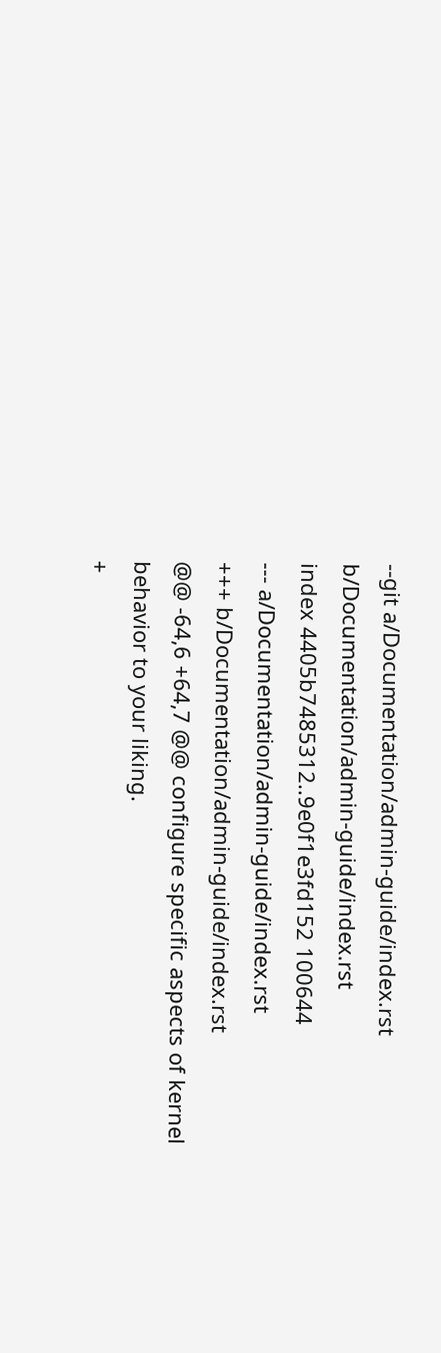--git a/Documentation/admin-guide/index.rst b/Documentation/admin-guide/index.rst
index 4405b7485312..9e0f1e3fd152 100644
--- a/Documentation/admin-guide/index.rst
+++ b/Documentation/admin-guide/index.rst
@@ -64,6 +64,7 @@ configure specific aspects of kernel behavior to your liking.
+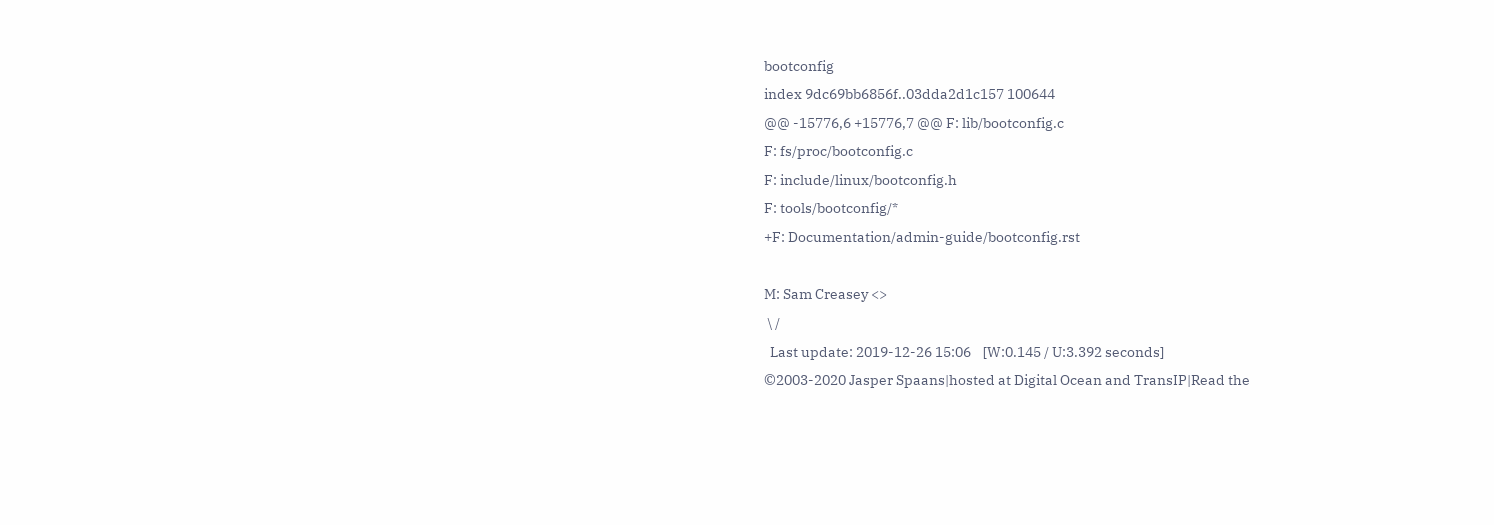bootconfig
index 9dc69bb6856f..03dda2d1c157 100644
@@ -15776,6 +15776,7 @@ F: lib/bootconfig.c
F: fs/proc/bootconfig.c
F: include/linux/bootconfig.h
F: tools/bootconfig/*
+F: Documentation/admin-guide/bootconfig.rst

M: Sam Creasey <>
 \ /
  Last update: 2019-12-26 15:06    [W:0.145 / U:3.392 seconds]
©2003-2020 Jasper Spaans|hosted at Digital Ocean and TransIP|Read the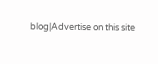blog|Advertise on this site